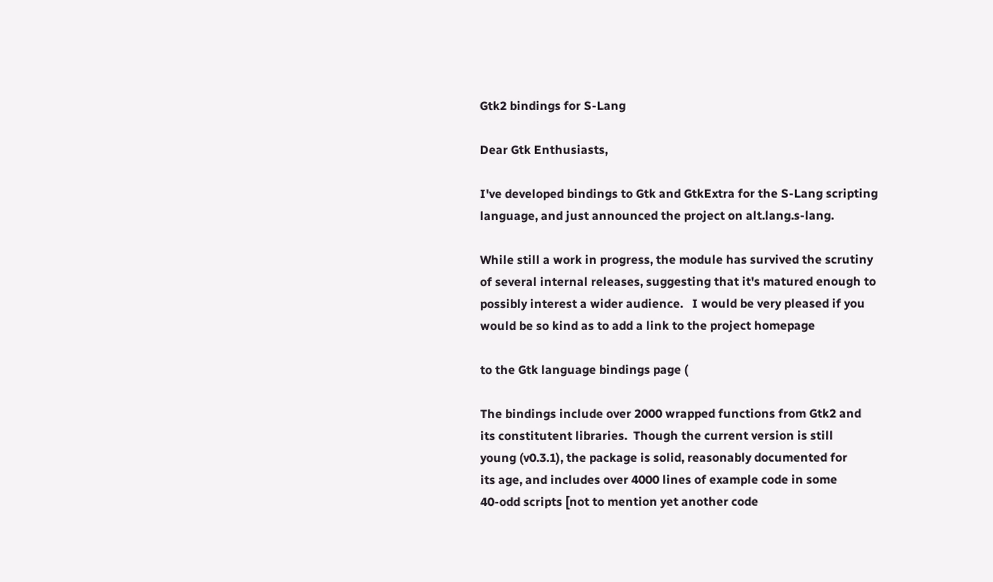Gtk2 bindings for S-Lang

Dear Gtk Enthusiasts,

I've developed bindings to Gtk and GtkExtra for the S-Lang scripting
language, and just announced the project on alt.lang.s-lang.

While still a work in progress, the module has survived the scrutiny
of several internal releases, suggesting that it's matured enough to
possibly interest a wider audience.   I would be very pleased if you
would be so kind as to add a link to the project homepage

to the Gtk language bindings page (

The bindings include over 2000 wrapped functions from Gtk2 and
its constitutent libraries.  Though the current version is still
young (v0.3.1), the package is solid, reasonably documented for
its age, and includes over 4000 lines of example code in some
40-odd scripts [not to mention yet another code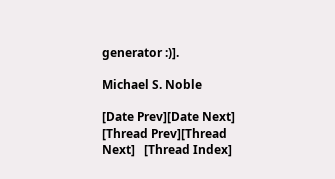generator :)].

Michael S. Noble

[Date Prev][Date Next]   [Thread Prev][Thread Next]   [Thread Index]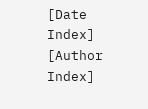[Date Index] [Author Index]